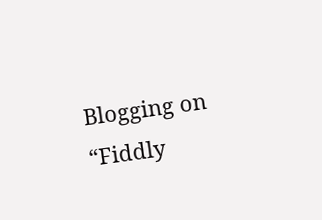Blogging on “Fiddly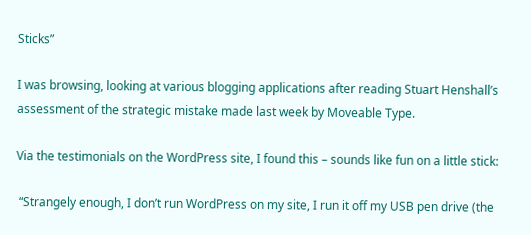Sticks”

I was browsing, looking at various blogging applications after reading Stuart Henshall’s assessment of the strategic mistake made last week by Moveable Type.

Via the testimonials on the WordPress site, I found this – sounds like fun on a little stick:

 “Strangely enough, I don’t run WordPress on my site, I run it off my USB pen drive (the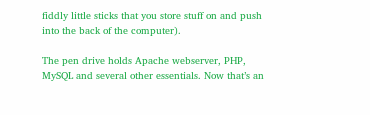fiddly little sticks that you store stuff on and push into the back of the computer).

The pen drive holds Apache webserver, PHP, MySQL and several other essentials. Now that’s an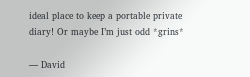ideal place to keep a portable private diary! Or maybe I’m just odd *grins*

— David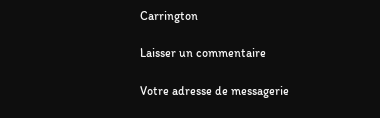Carrington

Laisser un commentaire

Votre adresse de messagerie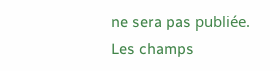ne sera pas publiée. Les champs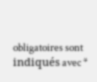obligatoires sont indiqués avec *